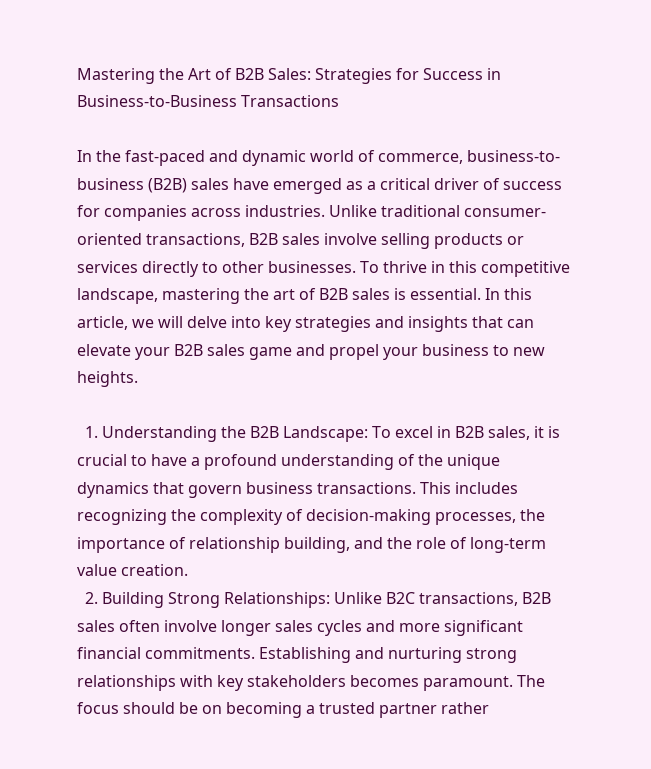Mastering the Art of B2B Sales: Strategies for Success in Business-to-Business Transactions

In the fast-paced and dynamic world of commerce, business-to-business (B2B) sales have emerged as a critical driver of success for companies across industries. Unlike traditional consumer-oriented transactions, B2B sales involve selling products or services directly to other businesses. To thrive in this competitive landscape, mastering the art of B2B sales is essential. In this article, we will delve into key strategies and insights that can elevate your B2B sales game and propel your business to new heights.

  1. Understanding the B2B Landscape: To excel in B2B sales, it is crucial to have a profound understanding of the unique dynamics that govern business transactions. This includes recognizing the complexity of decision-making processes, the importance of relationship building, and the role of long-term value creation.
  2. Building Strong Relationships: Unlike B2C transactions, B2B sales often involve longer sales cycles and more significant financial commitments. Establishing and nurturing strong relationships with key stakeholders becomes paramount. The focus should be on becoming a trusted partner rather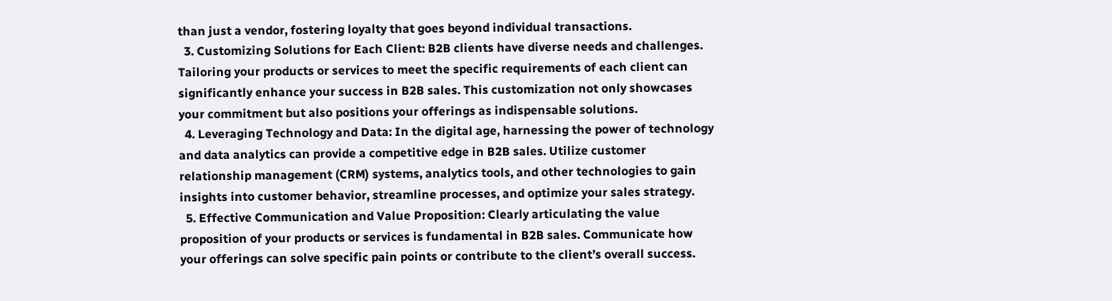than just a vendor, fostering loyalty that goes beyond individual transactions.
  3. Customizing Solutions for Each Client: B2B clients have diverse needs and challenges. Tailoring your products or services to meet the specific requirements of each client can significantly enhance your success in B2B sales. This customization not only showcases your commitment but also positions your offerings as indispensable solutions.
  4. Leveraging Technology and Data: In the digital age, harnessing the power of technology and data analytics can provide a competitive edge in B2B sales. Utilize customer relationship management (CRM) systems, analytics tools, and other technologies to gain insights into customer behavior, streamline processes, and optimize your sales strategy.
  5. Effective Communication and Value Proposition: Clearly articulating the value proposition of your products or services is fundamental in B2B sales. Communicate how your offerings can solve specific pain points or contribute to the client’s overall success.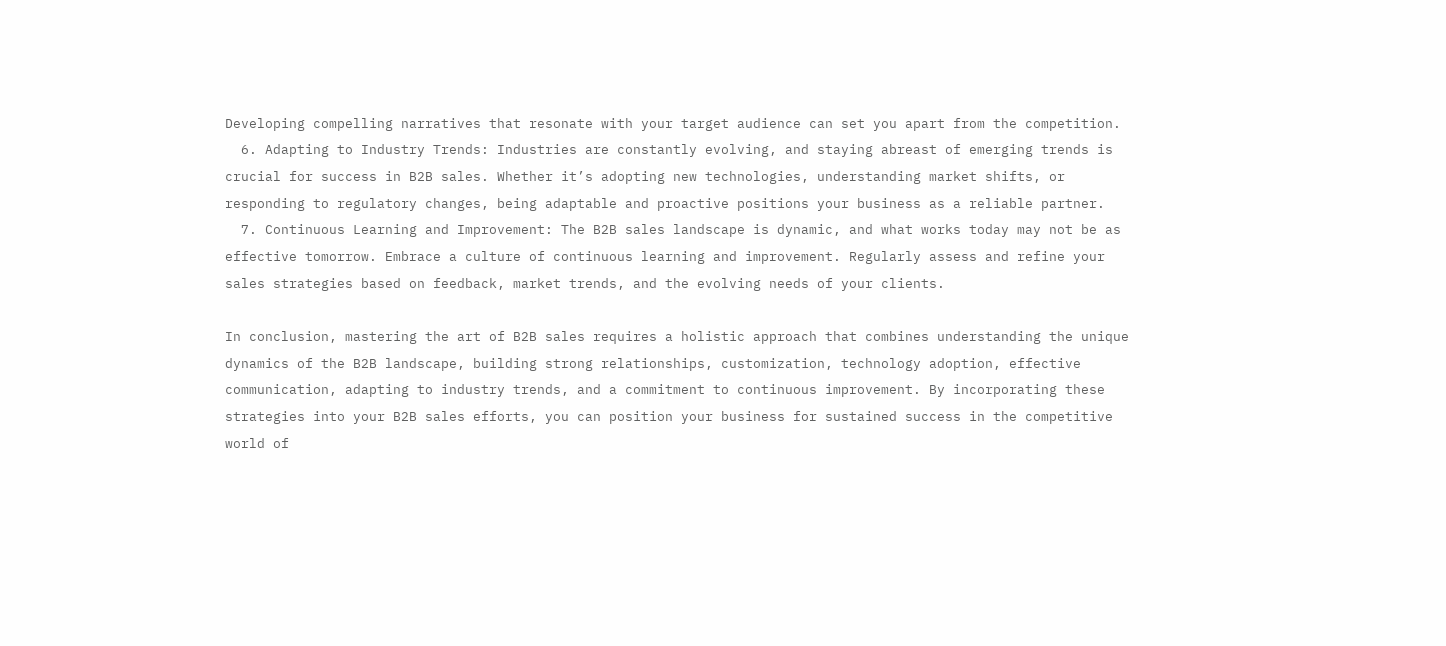Developing compelling narratives that resonate with your target audience can set you apart from the competition.
  6. Adapting to Industry Trends: Industries are constantly evolving, and staying abreast of emerging trends is crucial for success in B2B sales. Whether it’s adopting new technologies, understanding market shifts, or responding to regulatory changes, being adaptable and proactive positions your business as a reliable partner.
  7. Continuous Learning and Improvement: The B2B sales landscape is dynamic, and what works today may not be as effective tomorrow. Embrace a culture of continuous learning and improvement. Regularly assess and refine your sales strategies based on feedback, market trends, and the evolving needs of your clients.

In conclusion, mastering the art of B2B sales requires a holistic approach that combines understanding the unique dynamics of the B2B landscape, building strong relationships, customization, technology adoption, effective communication, adapting to industry trends, and a commitment to continuous improvement. By incorporating these strategies into your B2B sales efforts, you can position your business for sustained success in the competitive world of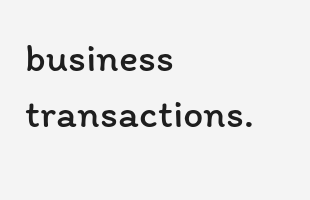business transactions.